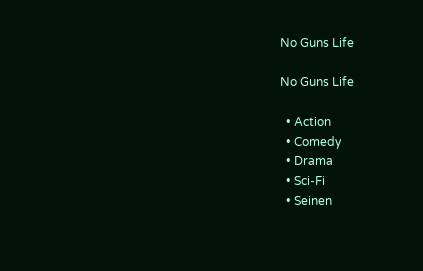No Guns Life

No Guns Life

  • Action
  • Comedy
  • Drama
  • Sci-Fi
  • Seinen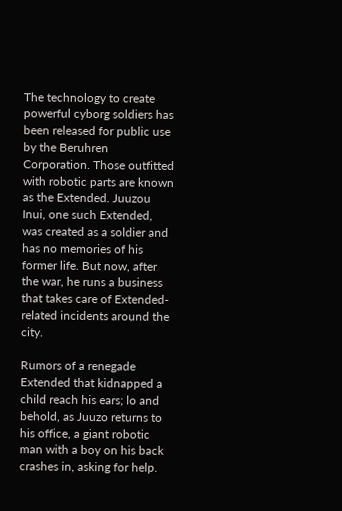The technology to create powerful cyborg soldiers has been released for public use by the Beruhren Corporation. Those outfitted with robotic parts are known as the Extended. Juuzou Inui, one such Extended, was created as a soldier and has no memories of his former life. But now, after the war, he runs a business that takes care of Extended-related incidents around the city.

Rumors of a renegade Extended that kidnapped a child reach his ears; lo and behold, as Juuzo returns to his office, a giant robotic man with a boy on his back crashes in, asking for help.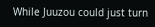While Juuzou could just turn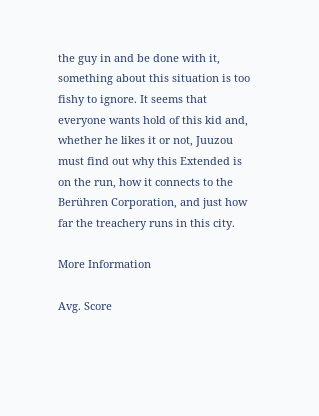the guy in and be done with it, something about this situation is too fishy to ignore. It seems that everyone wants hold of this kid and, whether he likes it or not, Juuzou must find out why this Extended is on the run, how it connects to the Berühren Corporation, and just how far the treachery runs in this city.

More Information

Avg. Score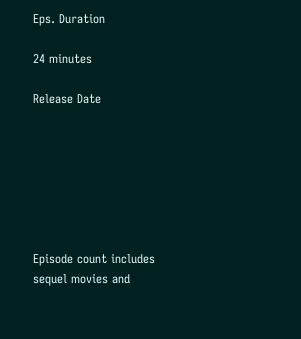Eps. Duration

24 minutes

Release Date







Episode count includes sequel movies and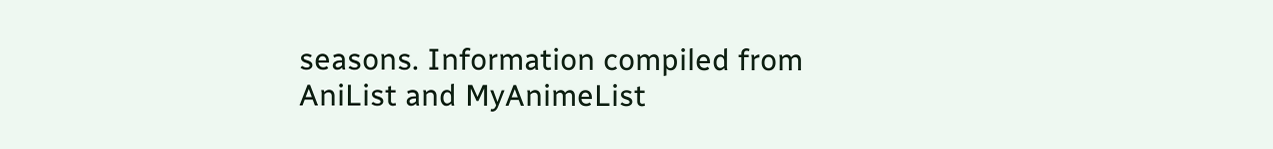seasons. Information compiled from AniList and MyAnimeList